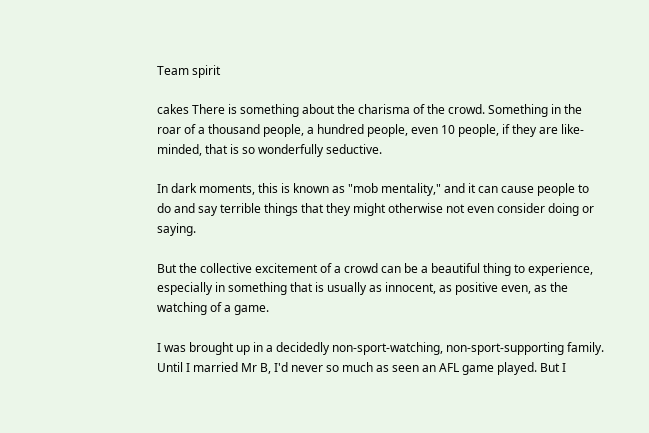Team spirit

cakes There is something about the charisma of the crowd. Something in the roar of a thousand people, a hundred people, even 10 people, if they are like-minded, that is so wonderfully seductive.

In dark moments, this is known as "mob mentality," and it can cause people to do and say terrible things that they might otherwise not even consider doing or saying.

But the collective excitement of a crowd can be a beautiful thing to experience, especially in something that is usually as innocent, as positive even, as the watching of a game.

I was brought up in a decidedly non-sport-watching, non-sport-supporting family. Until I married Mr B, I'd never so much as seen an AFL game played. But I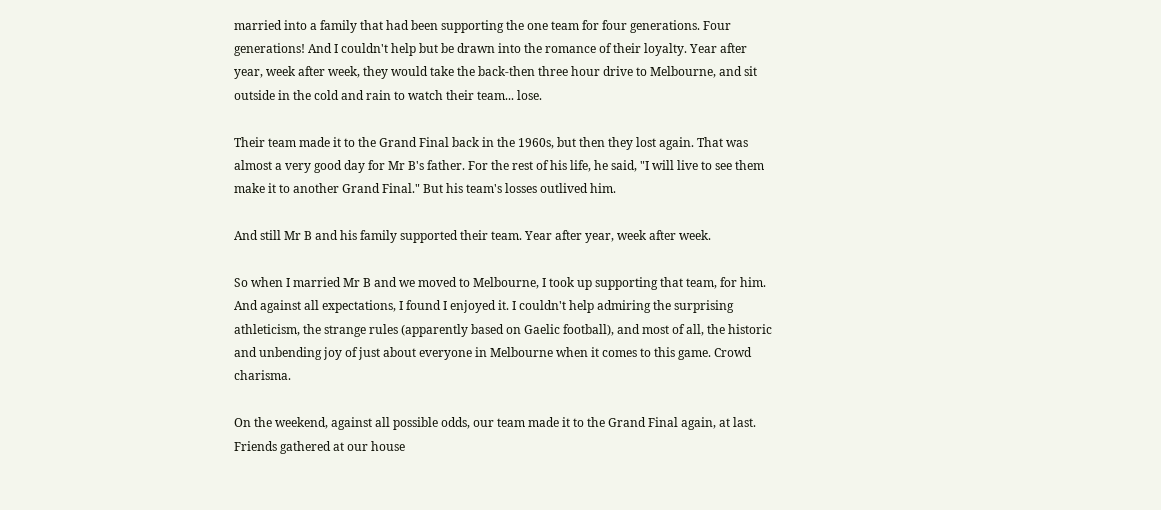married into a family that had been supporting the one team for four generations. Four generations! And I couldn't help but be drawn into the romance of their loyalty. Year after year, week after week, they would take the back-then three hour drive to Melbourne, and sit outside in the cold and rain to watch their team... lose.

Their team made it to the Grand Final back in the 1960s, but then they lost again. That was almost a very good day for Mr B's father. For the rest of his life, he said, "I will live to see them make it to another Grand Final." But his team's losses outlived him.

And still Mr B and his family supported their team. Year after year, week after week.

So when I married Mr B and we moved to Melbourne, I took up supporting that team, for him. And against all expectations, I found I enjoyed it. I couldn't help admiring the surprising athleticism, the strange rules (apparently based on Gaelic football), and most of all, the historic and unbending joy of just about everyone in Melbourne when it comes to this game. Crowd charisma.

On the weekend, against all possible odds, our team made it to the Grand Final again, at last. Friends gathered at our house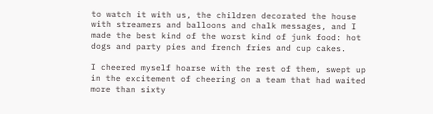to watch it with us, the children decorated the house with streamers and balloons and chalk messages, and I made the best kind of the worst kind of junk food: hot dogs and party pies and french fries and cup cakes.

I cheered myself hoarse with the rest of them, swept up in the excitement of cheering on a team that had waited more than sixty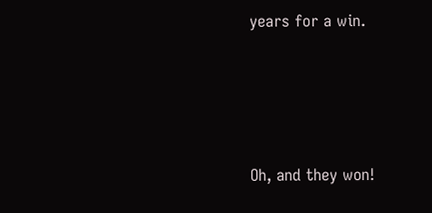years for a win.




Oh, and they won!